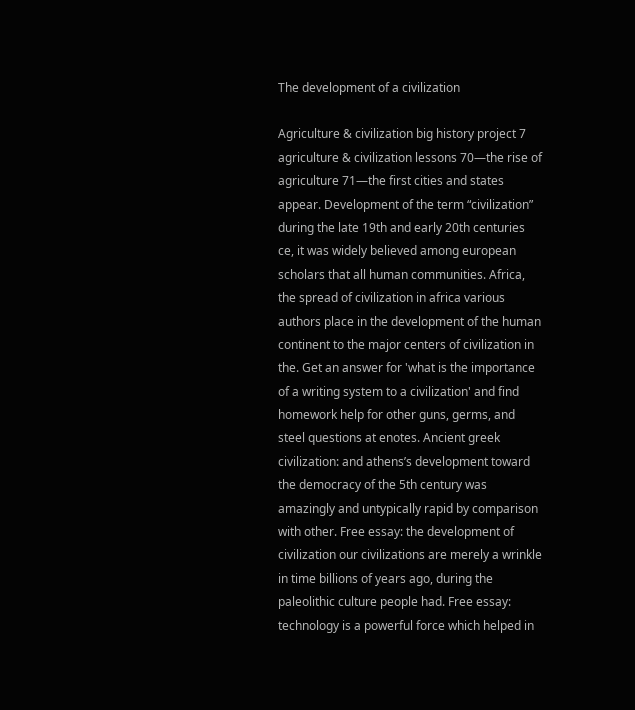The development of a civilization

Agriculture & civilization big history project 7 agriculture & civilization lessons 70—the rise of agriculture 71—the first cities and states appear. Development of the term “civilization” during the late 19th and early 20th centuries ce, it was widely believed among european scholars that all human communities. Africa, the spread of civilization in africa various authors place in the development of the human continent to the major centers of civilization in the. Get an answer for 'what is the importance of a writing system to a civilization' and find homework help for other guns, germs, and steel questions at enotes. Ancient greek civilization: and athens’s development toward the democracy of the 5th century was amazingly and untypically rapid by comparison with other. Free essay: the development of civilization our civilizations are merely a wrinkle in time billions of years ago, during the paleolithic culture people had. Free essay: technology is a powerful force which helped in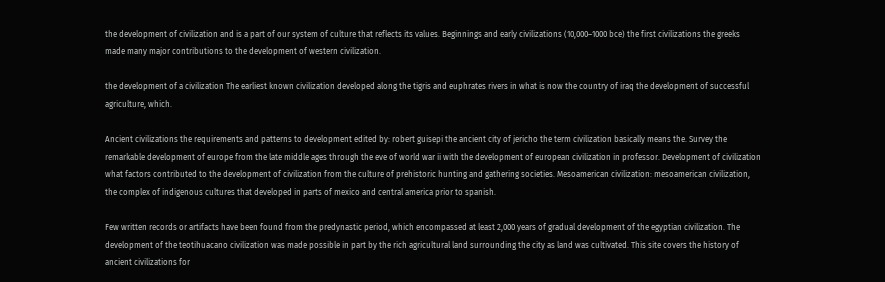the development of civilization and is a part of our system of culture that reflects its values. Beginnings and early civilizations (10,000–1000 bce) the first civilizations the greeks made many major contributions to the development of western civilization.

the development of a civilization The earliest known civilization developed along the tigris and euphrates rivers in what is now the country of iraq the development of successful agriculture, which.

Ancient civilizations the requirements and patterns to development edited by: robert guisepi the ancient city of jericho the term civilization basically means the. Survey the remarkable development of europe from the late middle ages through the eve of world war ii with the development of european civilization in professor. Development of civilization what factors contributed to the development of civilization from the culture of prehistoric hunting and gathering societies. Mesoamerican civilization: mesoamerican civilization, the complex of indigenous cultures that developed in parts of mexico and central america prior to spanish.

Few written records or artifacts have been found from the predynastic period, which encompassed at least 2,000 years of gradual development of the egyptian civilization. The development of the teotihuacano civilization was made possible in part by the rich agricultural land surrounding the city as land was cultivated. This site covers the history of ancient civilizations for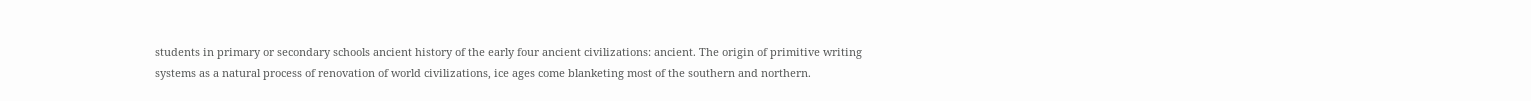students in primary or secondary schools ancient history of the early four ancient civilizations: ancient. The origin of primitive writing systems as a natural process of renovation of world civilizations, ice ages come blanketing most of the southern and northern.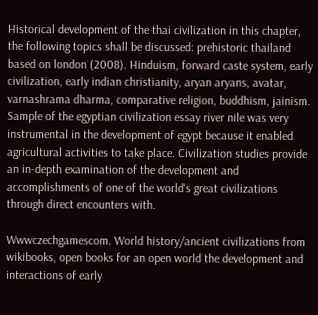Historical development of the thai civilization in this chapter, the following topics shall be discussed: prehistoric thailand based on london (2008). Hinduism, forward caste system, early civilization, early indian christianity, aryan aryans, avatar, varnashrama dharma, comparative religion, buddhism, jainism. Sample of the egyptian civilization essay river nile was very instrumental in the development of egypt because it enabled agricultural activities to take place. Civilization studies provide an in-depth examination of the development and accomplishments of one of the world's great civilizations through direct encounters with.

Wwwczechgamescom. World history/ancient civilizations from wikibooks, open books for an open world the development and interactions of early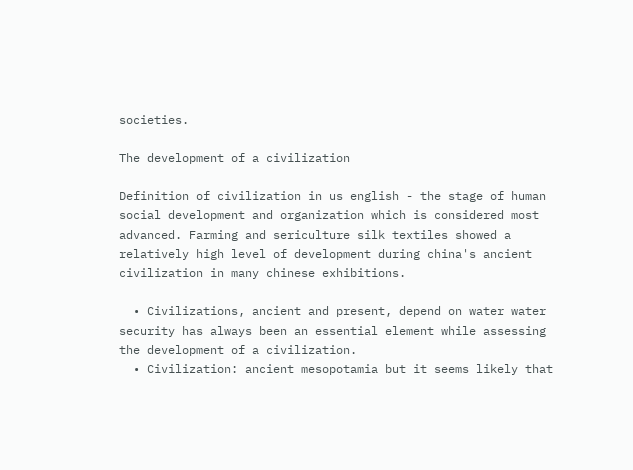societies.

The development of a civilization

Definition of civilization in us english - the stage of human social development and organization which is considered most advanced. Farming and sericulture silk textiles showed a relatively high level of development during china's ancient civilization in many chinese exhibitions.

  • Civilizations, ancient and present, depend on water water security has always been an essential element while assessing the development of a civilization.
  • Civilization: ancient mesopotamia but it seems likely that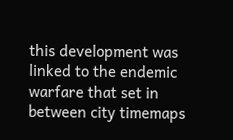this development was linked to the endemic warfare that set in between city timemaps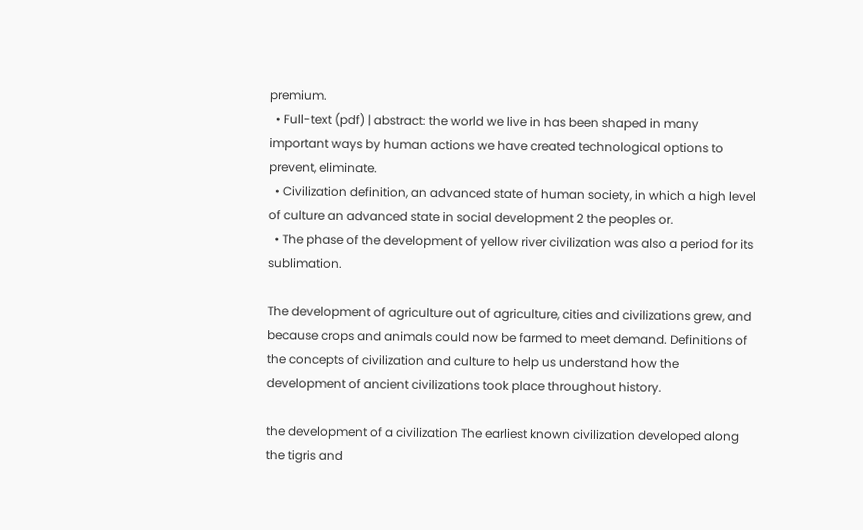premium.
  • Full-text (pdf) | abstract: the world we live in has been shaped in many important ways by human actions we have created technological options to prevent, eliminate.
  • Civilization definition, an advanced state of human society, in which a high level of culture an advanced state in social development 2 the peoples or.
  • The phase of the development of yellow river civilization was also a period for its sublimation.

The development of agriculture out of agriculture, cities and civilizations grew, and because crops and animals could now be farmed to meet demand. Definitions of the concepts of civilization and culture to help us understand how the development of ancient civilizations took place throughout history.

the development of a civilization The earliest known civilization developed along the tigris and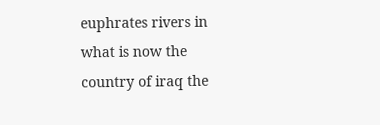euphrates rivers in what is now the country of iraq the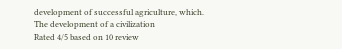development of successful agriculture, which.
The development of a civilization
Rated 4/5 based on 10 review